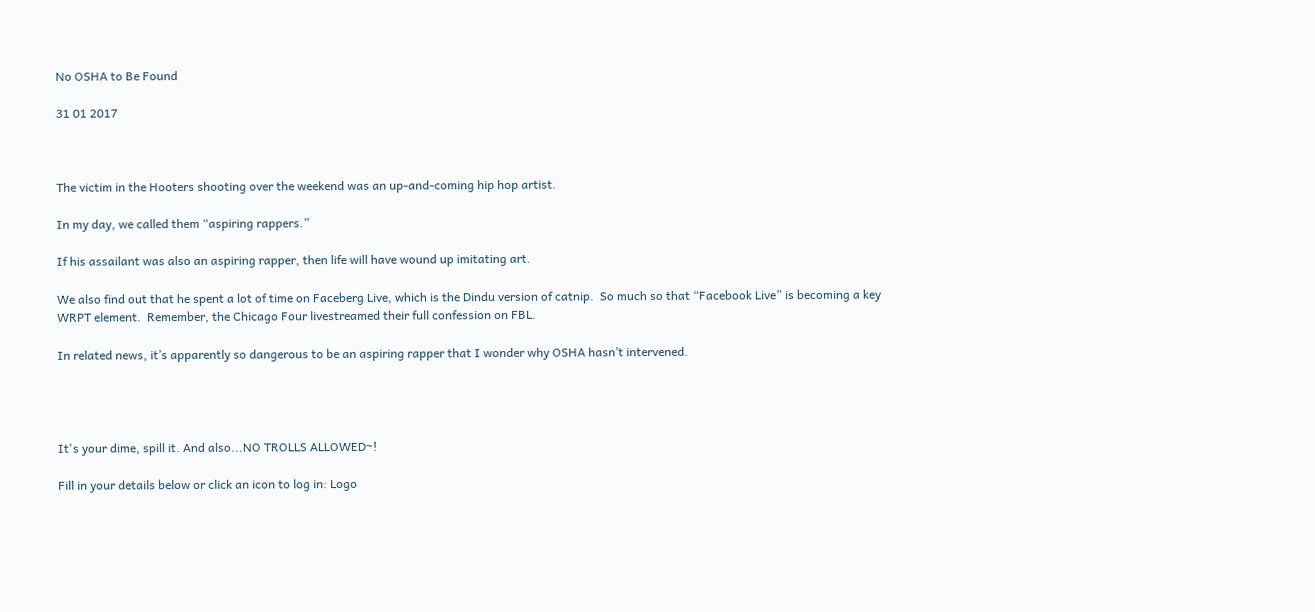No OSHA to Be Found

31 01 2017



The victim in the Hooters shooting over the weekend was an up-and-coming hip hop artist.

In my day, we called them “aspiring rappers.”

If his assailant was also an aspiring rapper, then life will have wound up imitating art.

We also find out that he spent a lot of time on Faceberg Live, which is the Dindu version of catnip.  So much so that “Facebook Live” is becoming a key WRPT element.  Remember, the Chicago Four livestreamed their full confession on FBL.

In related news, it’s apparently so dangerous to be an aspiring rapper that I wonder why OSHA hasn’t intervened.




It's your dime, spill it. And also...NO TROLLS ALLOWED~!

Fill in your details below or click an icon to log in: Logo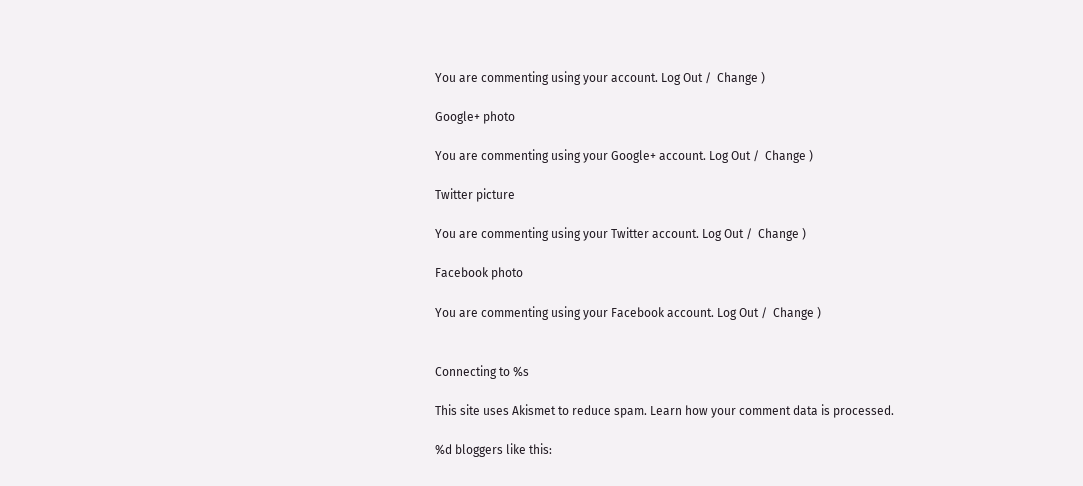You are commenting using your account. Log Out /  Change )

Google+ photo

You are commenting using your Google+ account. Log Out /  Change )

Twitter picture

You are commenting using your Twitter account. Log Out /  Change )

Facebook photo

You are commenting using your Facebook account. Log Out /  Change )


Connecting to %s

This site uses Akismet to reduce spam. Learn how your comment data is processed.

%d bloggers like this: